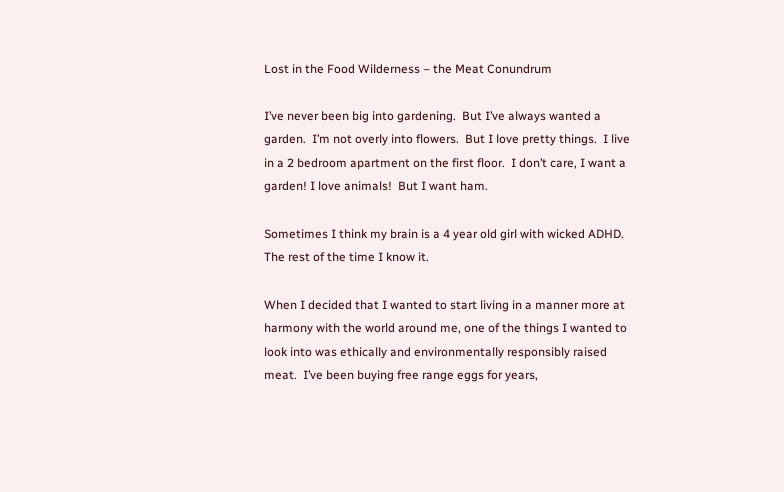Lost in the Food Wilderness – the Meat Conundrum

I’ve never been big into gardening.  But I’ve always wanted a garden.  I’m not overly into flowers.  But I love pretty things.  I live in a 2 bedroom apartment on the first floor.  I don’t care, I want a garden! I love animals!  But I want ham.

Sometimes I think my brain is a 4 year old girl with wicked ADHD.  The rest of the time I know it.

When I decided that I wanted to start living in a manner more at harmony with the world around me, one of the things I wanted to look into was ethically and environmentally responsibly raised meat.  I’ve been buying free range eggs for years,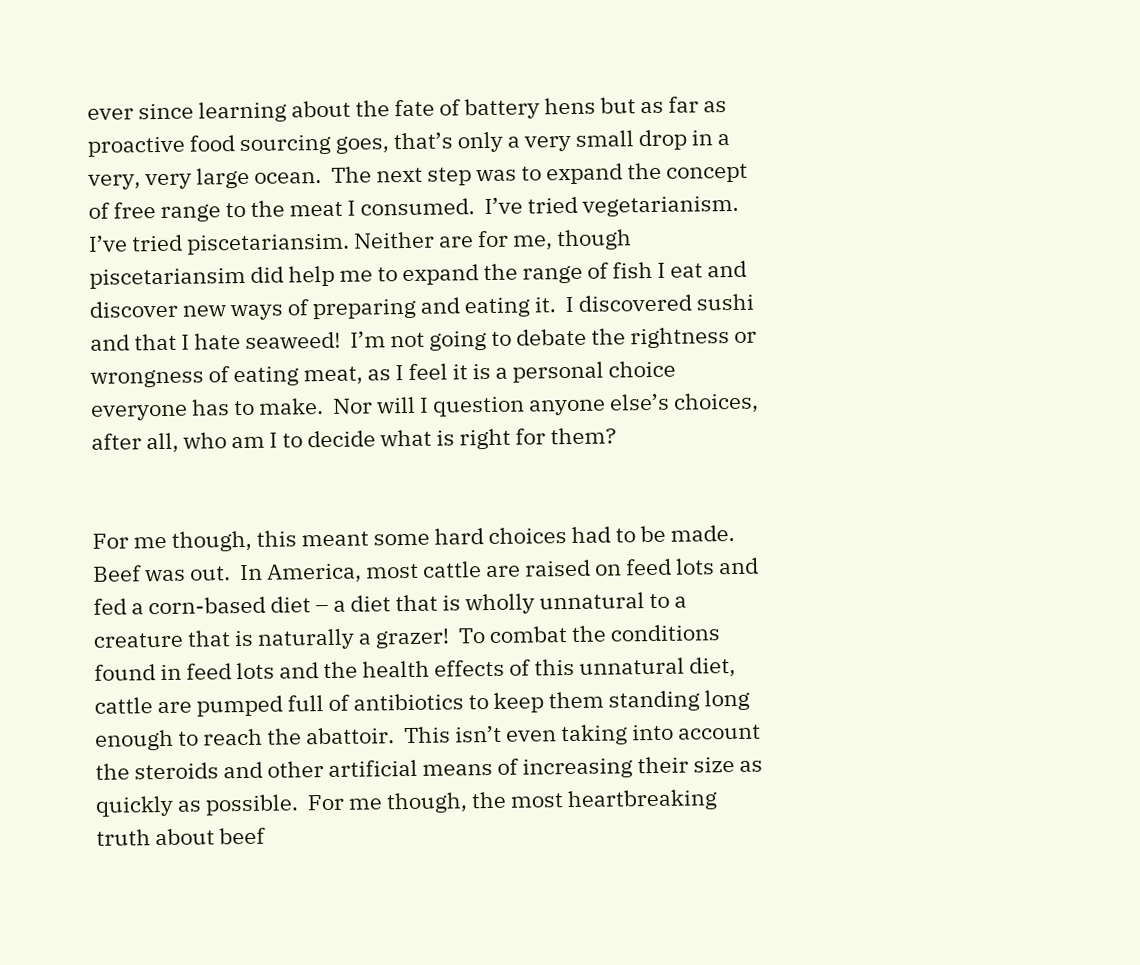ever since learning about the fate of battery hens but as far as proactive food sourcing goes, that’s only a very small drop in a very, very large ocean.  The next step was to expand the concept of free range to the meat I consumed.  I’ve tried vegetarianism.  I’ve tried piscetariansim. Neither are for me, though piscetariansim did help me to expand the range of fish I eat and discover new ways of preparing and eating it.  I discovered sushi and that I hate seaweed!  I’m not going to debate the rightness or wrongness of eating meat, as I feel it is a personal choice everyone has to make.  Nor will I question anyone else’s choices, after all, who am I to decide what is right for them?


For me though, this meant some hard choices had to be made.  Beef was out.  In America, most cattle are raised on feed lots and fed a corn-based diet – a diet that is wholly unnatural to a creature that is naturally a grazer!  To combat the conditions found in feed lots and the health effects of this unnatural diet, cattle are pumped full of antibiotics to keep them standing long enough to reach the abattoir.  This isn’t even taking into account the steroids and other artificial means of increasing their size as quickly as possible.  For me though, the most heartbreaking truth about beef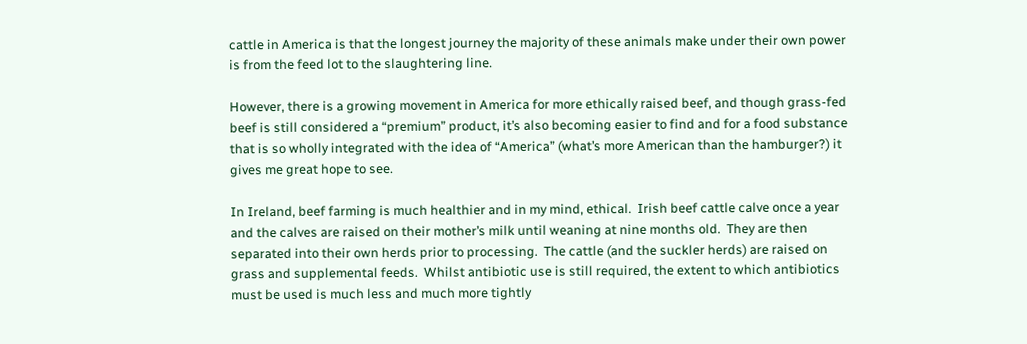cattle in America is that the longest journey the majority of these animals make under their own power is from the feed lot to the slaughtering line.

However, there is a growing movement in America for more ethically raised beef, and though grass-fed beef is still considered a “premium” product, it’s also becoming easier to find and for a food substance that is so wholly integrated with the idea of “America” (what’s more American than the hamburger?) it gives me great hope to see.

In Ireland, beef farming is much healthier and in my mind, ethical.  Irish beef cattle calve once a year and the calves are raised on their mother’s milk until weaning at nine months old.  They are then separated into their own herds prior to processing.  The cattle (and the suckler herds) are raised on grass and supplemental feeds.  Whilst antibiotic use is still required, the extent to which antibiotics must be used is much less and much more tightly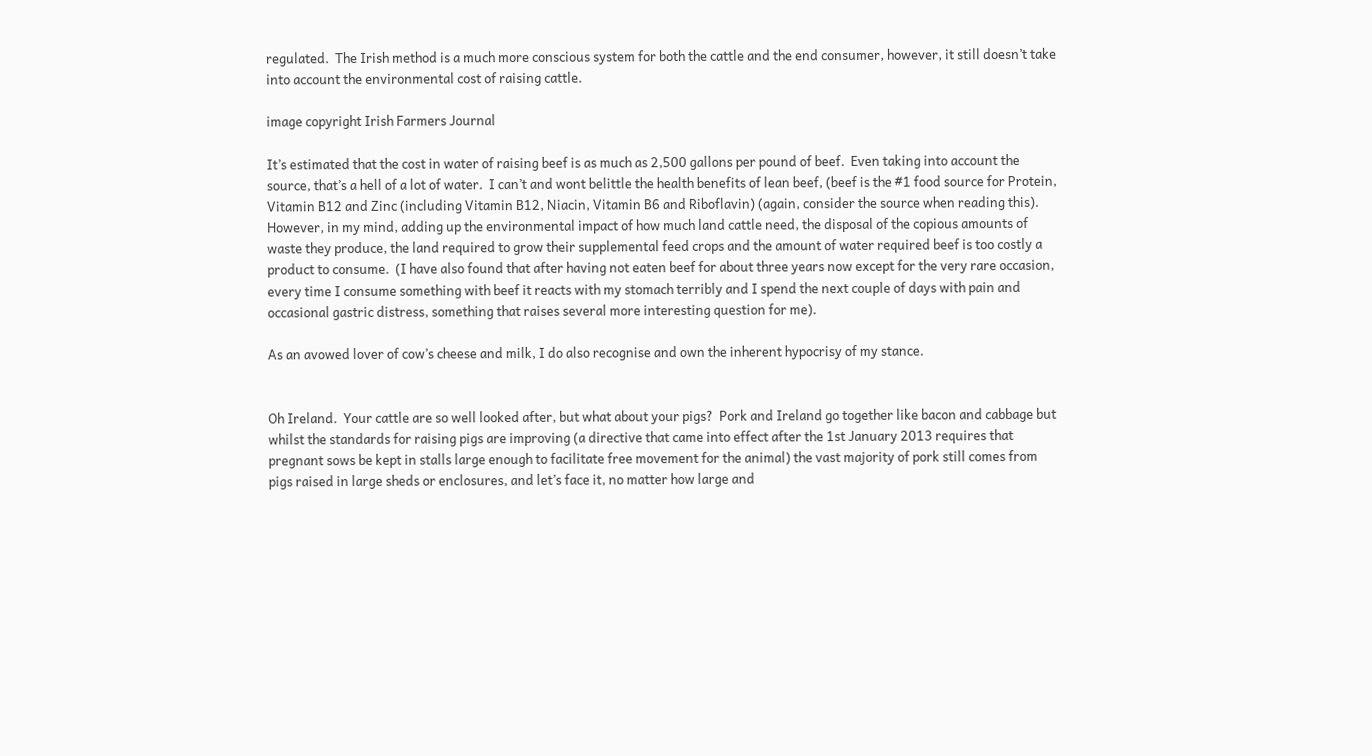regulated.  The Irish method is a much more conscious system for both the cattle and the end consumer, however, it still doesn’t take into account the environmental cost of raising cattle.

image copyright Irish Farmers Journal

It’s estimated that the cost in water of raising beef is as much as 2,500 gallons per pound of beef.  Even taking into account the source, that’s a hell of a lot of water.  I can’t and wont belittle the health benefits of lean beef, (beef is the #1 food source for Protein, Vitamin B12 and Zinc (including Vitamin B12, Niacin, Vitamin B6 and Riboflavin) (again, consider the source when reading this).  However, in my mind, adding up the environmental impact of how much land cattle need, the disposal of the copious amounts of waste they produce, the land required to grow their supplemental feed crops and the amount of water required beef is too costly a product to consume.  (I have also found that after having not eaten beef for about three years now except for the very rare occasion, every time I consume something with beef it reacts with my stomach terribly and I spend the next couple of days with pain and occasional gastric distress, something that raises several more interesting question for me).

As an avowed lover of cow’s cheese and milk, I do also recognise and own the inherent hypocrisy of my stance.


Oh Ireland.  Your cattle are so well looked after, but what about your pigs?  Pork and Ireland go together like bacon and cabbage but whilst the standards for raising pigs are improving (a directive that came into effect after the 1st January 2013 requires that pregnant sows be kept in stalls large enough to facilitate free movement for the animal) the vast majority of pork still comes from pigs raised in large sheds or enclosures, and let’s face it, no matter how large and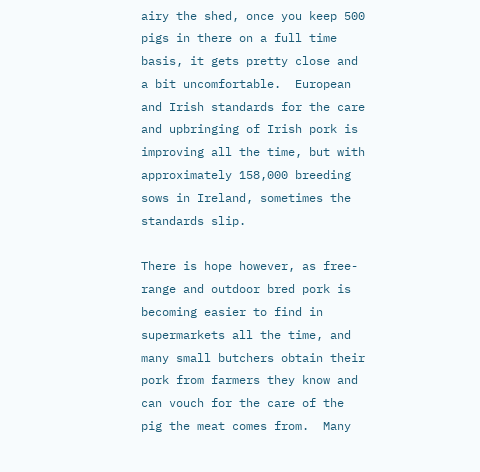airy the shed, once you keep 500 pigs in there on a full time basis, it gets pretty close and a bit uncomfortable.  European and Irish standards for the care and upbringing of Irish pork is improving all the time, but with approximately 158,000 breeding sows in Ireland, sometimes the standards slip.

There is hope however, as free-range and outdoor bred pork is becoming easier to find in supermarkets all the time, and many small butchers obtain their pork from farmers they know and can vouch for the care of the pig the meat comes from.  Many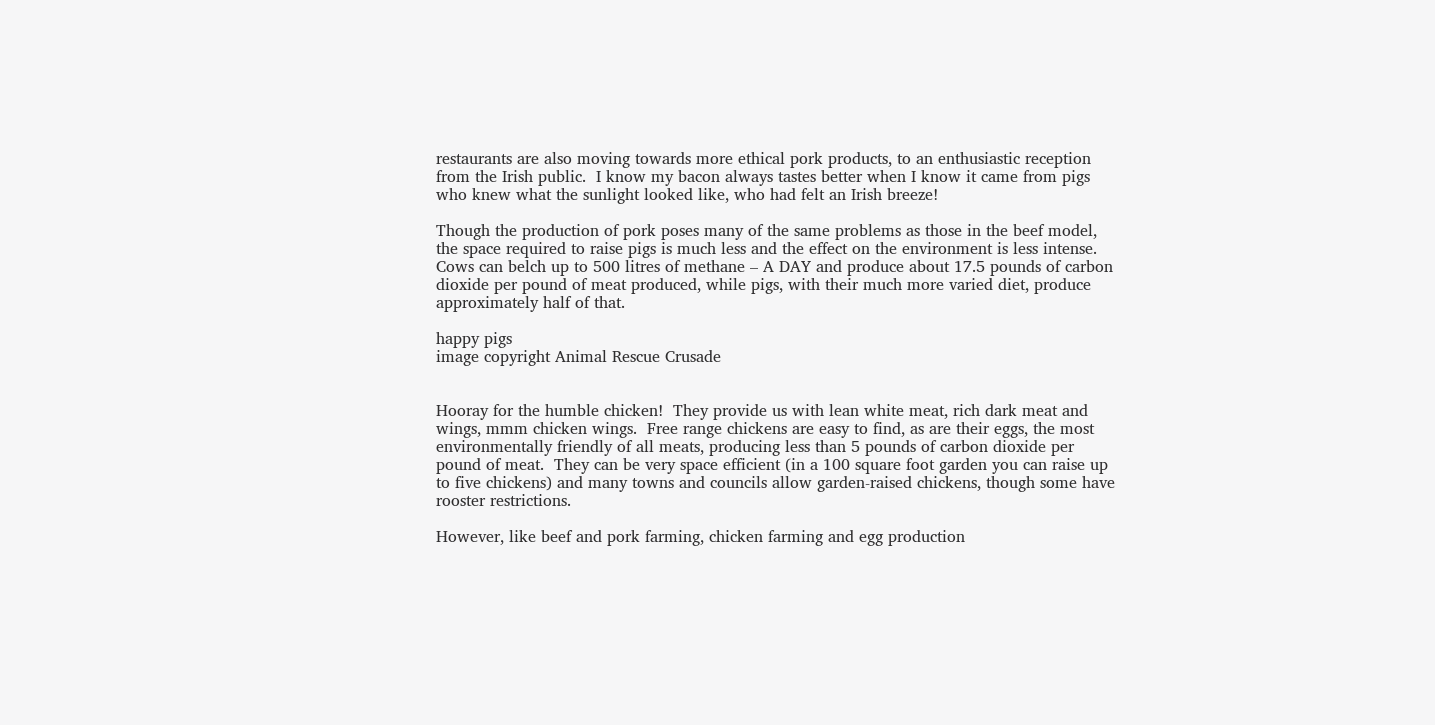restaurants are also moving towards more ethical pork products, to an enthusiastic reception from the Irish public.  I know my bacon always tastes better when I know it came from pigs who knew what the sunlight looked like, who had felt an Irish breeze!

Though the production of pork poses many of the same problems as those in the beef model, the space required to raise pigs is much less and the effect on the environment is less intense.  Cows can belch up to 500 litres of methane – A DAY and produce about 17.5 pounds of carbon dioxide per pound of meat produced, while pigs, with their much more varied diet, produce approximately half of that.

happy pigs
image copyright Animal Rescue Crusade


Hooray for the humble chicken!  They provide us with lean white meat, rich dark meat and wings, mmm chicken wings.  Free range chickens are easy to find, as are their eggs, the most environmentally friendly of all meats, producing less than 5 pounds of carbon dioxide per pound of meat.  They can be very space efficient (in a 100 square foot garden you can raise up to five chickens) and many towns and councils allow garden-raised chickens, though some have rooster restrictions.

However, like beef and pork farming, chicken farming and egg production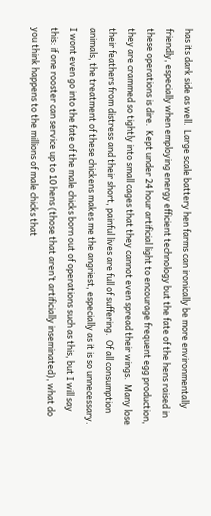has its dark side as well.  Large scale battery hen farms can ironically be more environmentally friendly, especially when employing energy efficient technology but the fate of the hens raised in these operations is dire.  Kept under 24 hour artificial light to encourage frequent egg production, they are crammed so tightly into small cages that they cannot even spread their wings.  Many lose their feathers from distress and their short, painful lives are full of suffering.  Of all consumption animals, the treatment of these chickens makes me the angriest, especially as it is so unnecessary.  I wont even go into the fate of the male chicks born out of operations such as this, but I will say this: if one rooster can service up to 10 hens (those that aren’t artificially inseminated), what do you think happens to the millions of male chicks that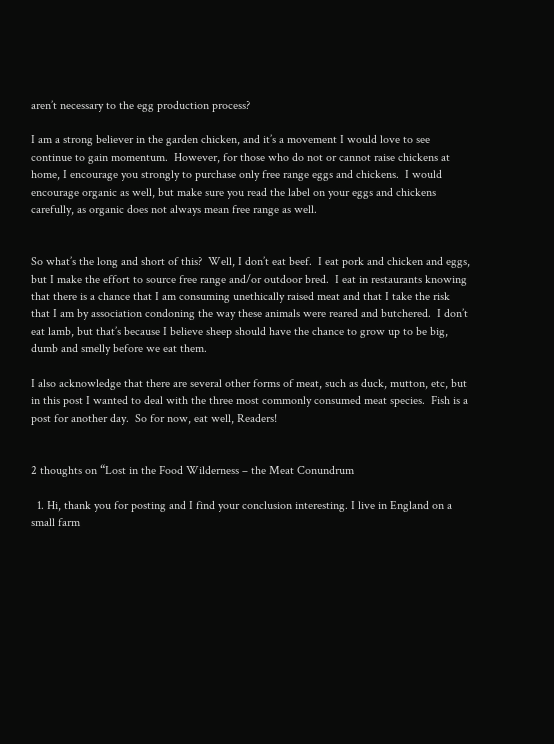aren’t necessary to the egg production process?

I am a strong believer in the garden chicken, and it’s a movement I would love to see continue to gain momentum.  However, for those who do not or cannot raise chickens at home, I encourage you strongly to purchase only free range eggs and chickens.  I would encourage organic as well, but make sure you read the label on your eggs and chickens carefully, as organic does not always mean free range as well.


So what’s the long and short of this?  Well, I don’t eat beef.  I eat pork and chicken and eggs, but I make the effort to source free range and/or outdoor bred.  I eat in restaurants knowing that there is a chance that I am consuming unethically raised meat and that I take the risk that I am by association condoning the way these animals were reared and butchered.  I don’t eat lamb, but that’s because I believe sheep should have the chance to grow up to be big, dumb and smelly before we eat them.

I also acknowledge that there are several other forms of meat, such as duck, mutton, etc, but in this post I wanted to deal with the three most commonly consumed meat species.  Fish is a post for another day.  So for now, eat well, Readers!


2 thoughts on “Lost in the Food Wilderness – the Meat Conundrum

  1. Hi, thank you for posting and I find your conclusion interesting. I live in England on a small farm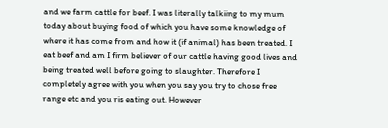and we farm cattle for beef. I was literally talkiing to my mum today about buying food of which you have some knowledge of where it has come from and how it (if animal) has been treated. I eat beef and am I firm believer of our cattle having good lives and being treated well before going to slaughter. Therefore I completely agree with you when you say you try to chose free range etc and you ris eating out. However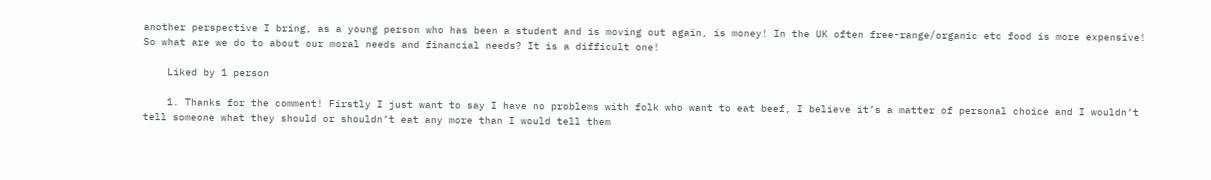another perspective I bring, as a young person who has been a student and is moving out again, is money! In the UK often free-range/organic etc food is more expensive! So what are we do to about our moral needs and financial needs? It is a difficult one!

    Liked by 1 person

    1. Thanks for the comment! Firstly I just want to say I have no problems with folk who want to eat beef, I believe it’s a matter of personal choice and I wouldn’t tell someone what they should or shouldn’t eat any more than I would tell them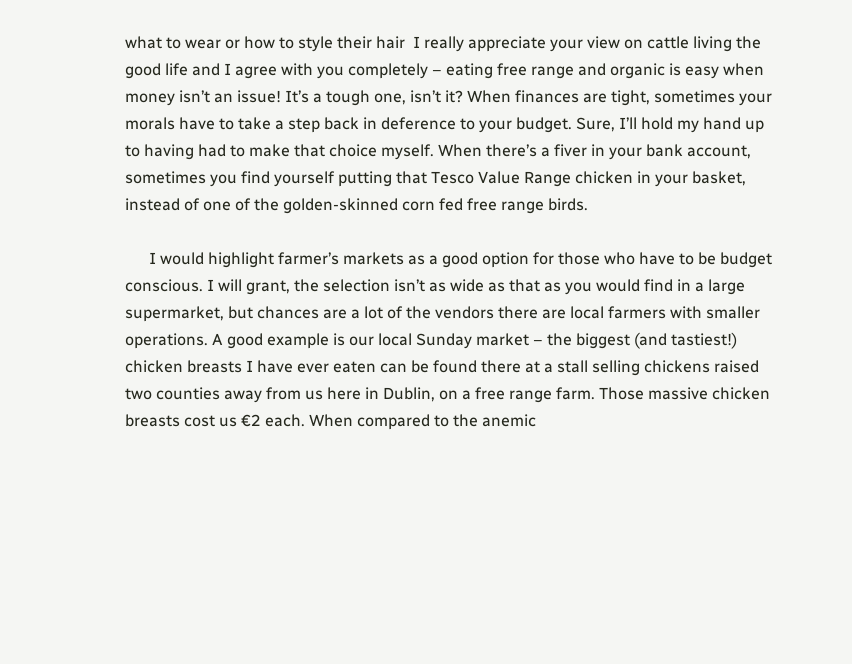what to wear or how to style their hair  I really appreciate your view on cattle living the good life and I agree with you completely – eating free range and organic is easy when money isn’t an issue! It’s a tough one, isn’t it? When finances are tight, sometimes your morals have to take a step back in deference to your budget. Sure, I’ll hold my hand up to having had to make that choice myself. When there’s a fiver in your bank account, sometimes you find yourself putting that Tesco Value Range chicken in your basket, instead of one of the golden-skinned corn fed free range birds.

      I would highlight farmer’s markets as a good option for those who have to be budget conscious. I will grant, the selection isn’t as wide as that as you would find in a large supermarket, but chances are a lot of the vendors there are local farmers with smaller operations. A good example is our local Sunday market – the biggest (and tastiest!) chicken breasts I have ever eaten can be found there at a stall selling chickens raised two counties away from us here in Dublin, on a free range farm. Those massive chicken breasts cost us €2 each. When compared to the anemic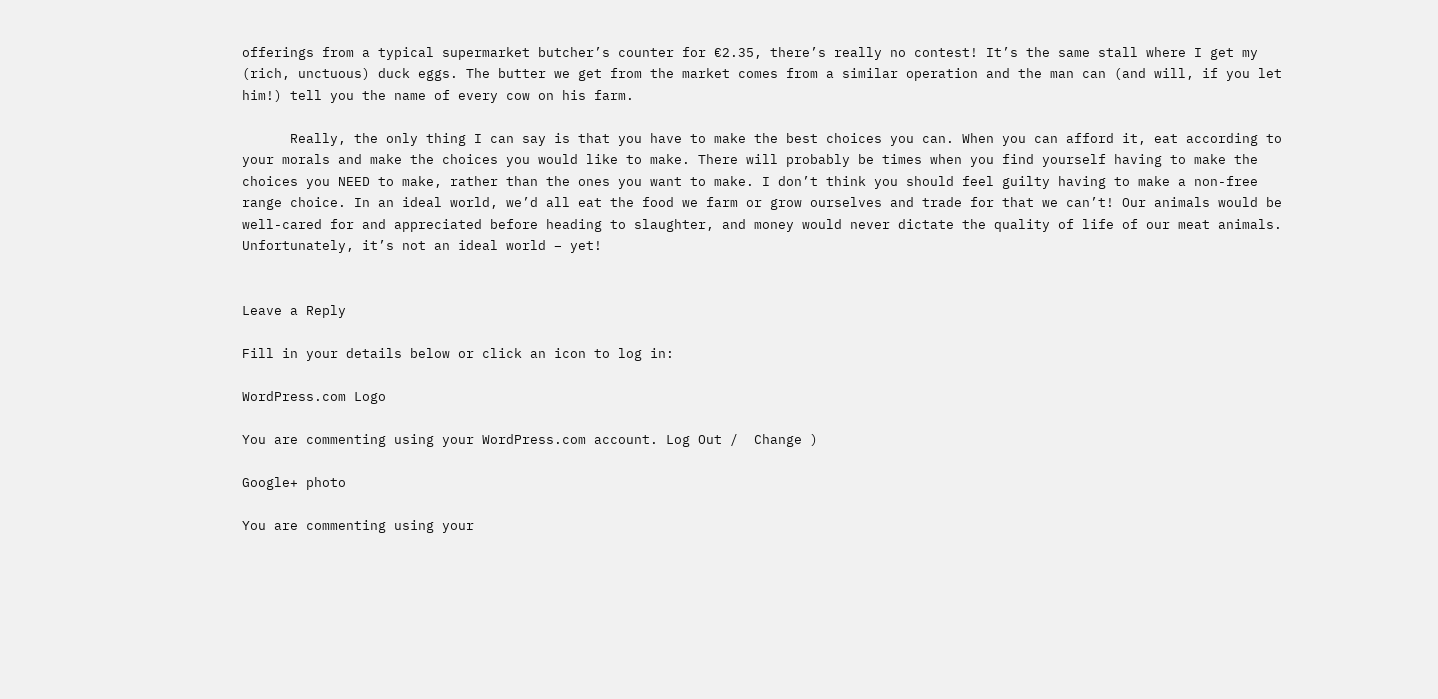offerings from a typical supermarket butcher’s counter for €2.35, there’s really no contest! It’s the same stall where I get my (rich, unctuous) duck eggs. The butter we get from the market comes from a similar operation and the man can (and will, if you let him!) tell you the name of every cow on his farm.

      Really, the only thing I can say is that you have to make the best choices you can. When you can afford it, eat according to your morals and make the choices you would like to make. There will probably be times when you find yourself having to make the choices you NEED to make, rather than the ones you want to make. I don’t think you should feel guilty having to make a non-free range choice. In an ideal world, we’d all eat the food we farm or grow ourselves and trade for that we can’t! Our animals would be well-cared for and appreciated before heading to slaughter, and money would never dictate the quality of life of our meat animals. Unfortunately, it’s not an ideal world – yet!


Leave a Reply

Fill in your details below or click an icon to log in:

WordPress.com Logo

You are commenting using your WordPress.com account. Log Out /  Change )

Google+ photo

You are commenting using your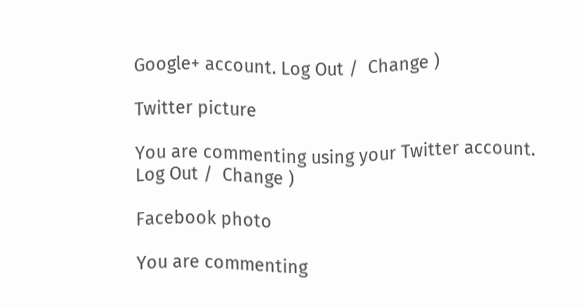Google+ account. Log Out /  Change )

Twitter picture

You are commenting using your Twitter account. Log Out /  Change )

Facebook photo

You are commenting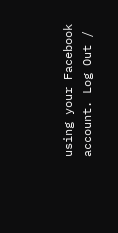using your Facebook account. Log Out /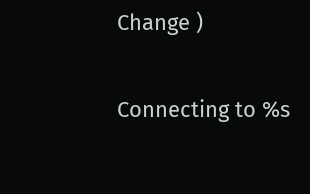Change )

Connecting to %s